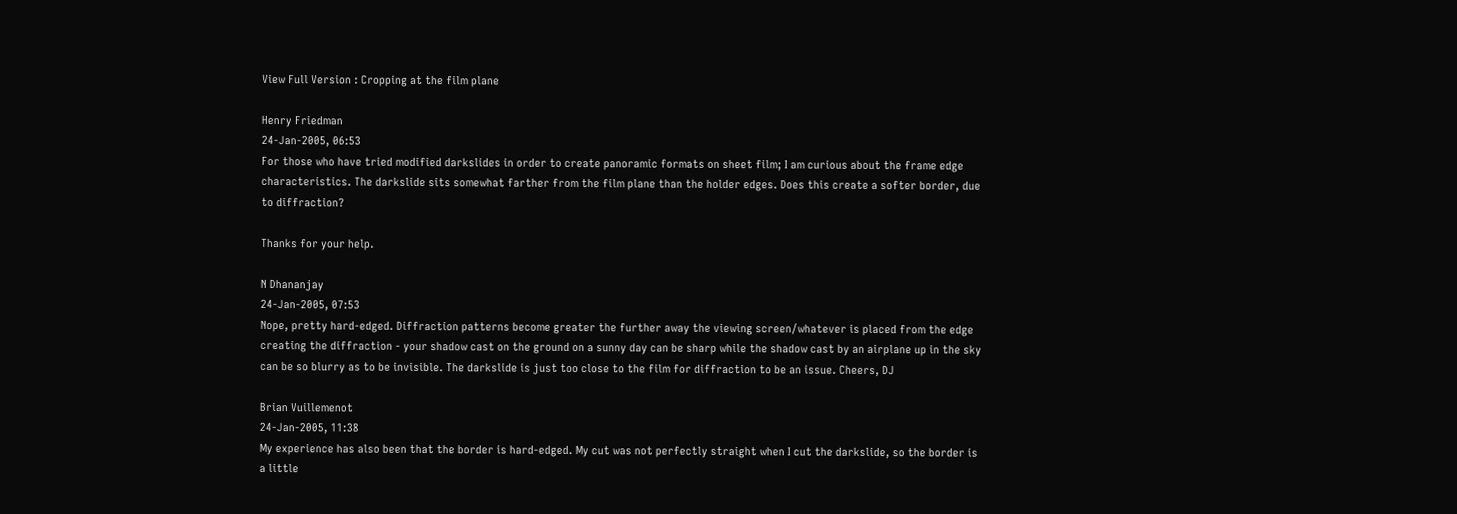View Full Version : Cropping at the film plane

Henry Friedman
24-Jan-2005, 06:53
For those who have tried modified darkslides in order to create panoramic formats on sheet film; I am curious about the frame edge characteristics. The darkslide sits somewhat farther from the film plane than the holder edges. Does this create a softer border, due to diffraction?

Thanks for your help.

N Dhananjay
24-Jan-2005, 07:53
Nope, pretty hard-edged. Diffraction patterns become greater the further away the viewing screen/whatever is placed from the edge creating the diffraction - your shadow cast on the ground on a sunny day can be sharp while the shadow cast by an airplane up in the sky can be so blurry as to be invisible. The darkslide is just too close to the film for diffraction to be an issue. Cheers, DJ

Brian Vuillemenot
24-Jan-2005, 11:38
My experience has also been that the border is hard-edged. My cut was not perfectly straight when I cut the darkslide, so the border is a little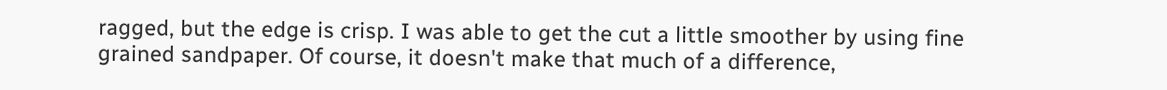ragged, but the edge is crisp. I was able to get the cut a little smoother by using fine grained sandpaper. Of course, it doesn't make that much of a difference,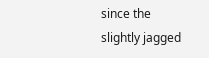since the slightly jagged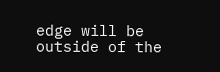edge will be outside of the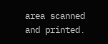area scanned and printed.